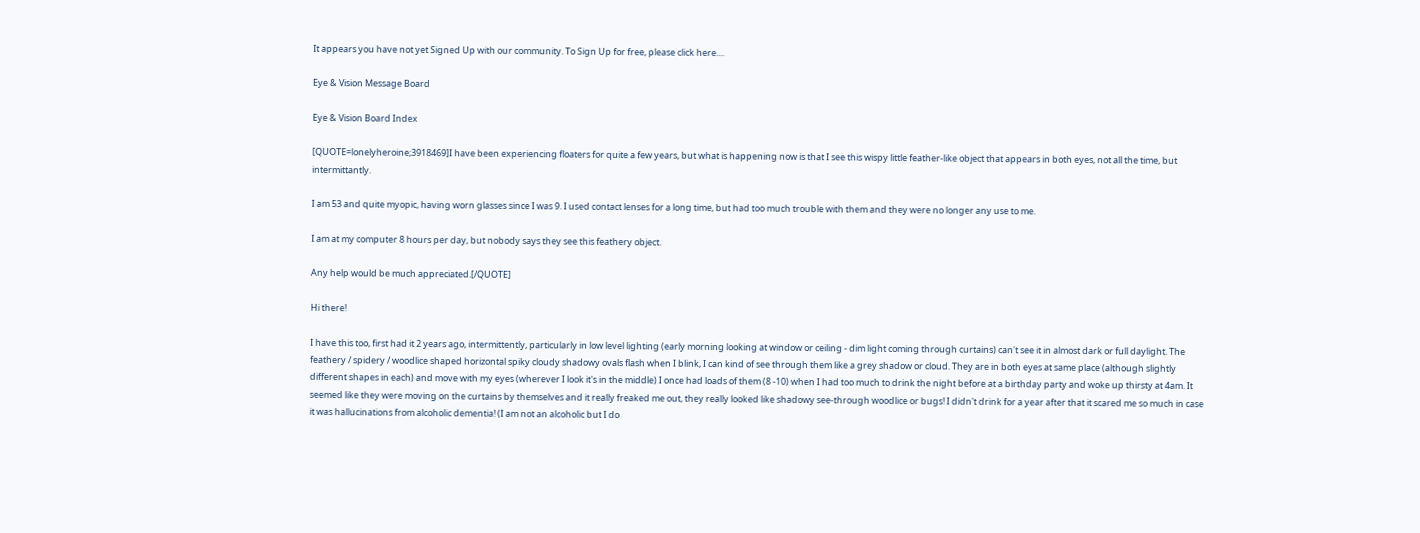It appears you have not yet Signed Up with our community. To Sign Up for free, please click here....

Eye & Vision Message Board

Eye & Vision Board Index

[QUOTE=lonelyheroine;3918469]I have been experiencing floaters for quite a few years, but what is happening now is that I see this wispy little feather-like object that appears in both eyes, not all the time, but intermittantly.

I am 53 and quite myopic, having worn glasses since I was 9. I used contact lenses for a long time, but had too much trouble with them and they were no longer any use to me.

I am at my computer 8 hours per day, but nobody says they see this feathery object.

Any help would be much appreciated.[/QUOTE]

Hi there!

I have this too, first had it 2 years ago, intermittently, particularly in low level lighting (early morning looking at window or ceiling - dim light coming through curtains) can't see it in almost dark or full daylight. The feathery / spidery / woodlice shaped horizontal spiky cloudy shadowy ovals flash when I blink, I can kind of see through them like a grey shadow or cloud. They are in both eyes at same place (although slightly different shapes in each) and move with my eyes (wherever I look it's in the middle) I once had loads of them (8 -10) when I had too much to drink the night before at a birthday party and woke up thirsty at 4am. It seemed like they were moving on the curtains by themselves and it really freaked me out, they really looked like shadowy see-through woodlice or bugs! I didn't drink for a year after that it scared me so much in case it was hallucinations from alcoholic dementia! (I am not an alcoholic but I do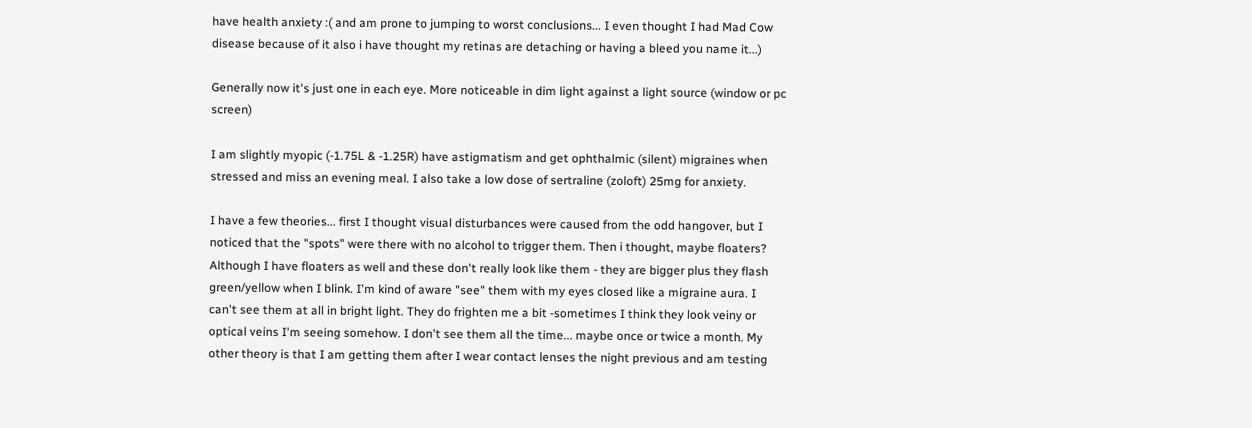have health anxiety :( and am prone to jumping to worst conclusions... I even thought I had Mad Cow disease because of it also i have thought my retinas are detaching or having a bleed you name it...)

Generally now it's just one in each eye. More noticeable in dim light against a light source (window or pc screen)

I am slightly myopic (-1.75L & -1.25R) have astigmatism and get ophthalmic (silent) migraines when stressed and miss an evening meal. I also take a low dose of sertraline (zoloft) 25mg for anxiety.

I have a few theories... first I thought visual disturbances were caused from the odd hangover, but I noticed that the "spots" were there with no alcohol to trigger them. Then i thought, maybe floaters? Although I have floaters as well and these don't really look like them - they are bigger plus they flash green/yellow when I blink. I'm kind of aware "see" them with my eyes closed like a migraine aura. I can't see them at all in bright light. They do frighten me a bit -sometimes I think they look veiny or optical veins I'm seeing somehow. I don't see them all the time... maybe once or twice a month. My other theory is that I am getting them after I wear contact lenses the night previous and am testing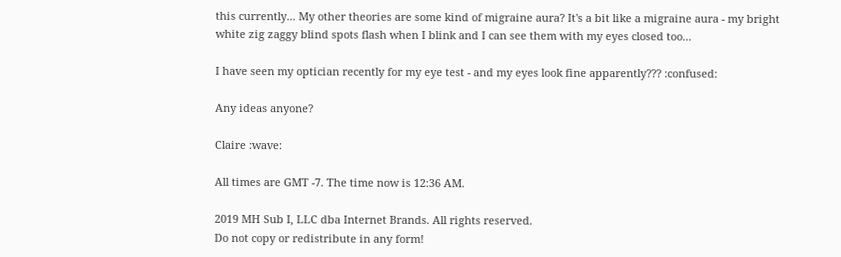this currently... My other theories are some kind of migraine aura? It's a bit like a migraine aura - my bright white zig zaggy blind spots flash when I blink and I can see them with my eyes closed too...

I have seen my optician recently for my eye test - and my eyes look fine apparently??? :confused:

Any ideas anyone?

Claire :wave:

All times are GMT -7. The time now is 12:36 AM.

2019 MH Sub I, LLC dba Internet Brands. All rights reserved.
Do not copy or redistribute in any form!